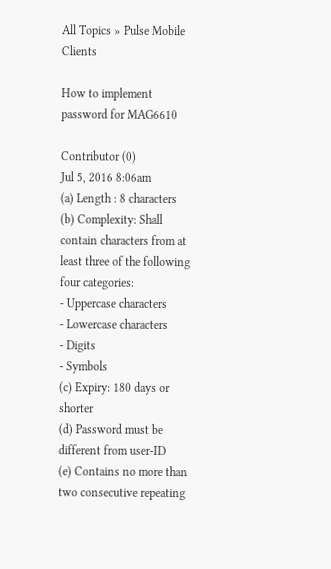All Topics » Pulse Mobile Clients

How to implement password for MAG6610

Contributor (0)
Jul 5, 2016 8:06am
(a) Length : 8 characters
(b) Complexity: Shall contain characters from at least three of the following four categories:
- Uppercase characters
- Lowercase characters
- Digits
- Symbols
(c) Expiry: 180 days or shorter
(d) Password must be different from user-ID
(e) Contains no more than two consecutive repeating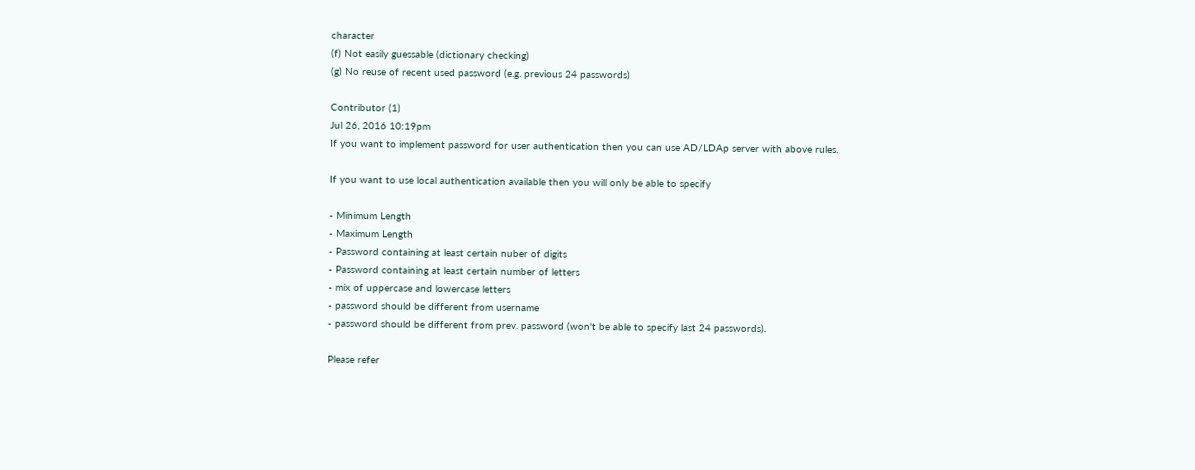character
(f) Not easily guessable (dictionary checking)
(g) No reuse of recent used password (e.g. previous 24 passwords)

Contributor (1)
Jul 26, 2016 10:19pm
If you want to implement password for user authentication then you can use AD/LDAp server with above rules.

If you want to use local authentication available then you will only be able to specify

- Minimum Length
- Maximum Length
- Password containing at least certain nuber of digits
- Password containing at least certain number of letters
- mix of uppercase and lowercase letters
- password should be different from username
- password should be different from prev. password (won't be able to specify last 24 passwords).

Please refer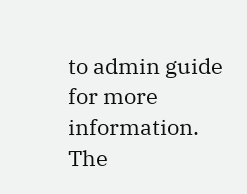to admin guide for more information. The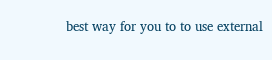best way for you to to use external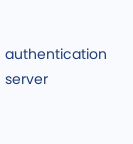authentication server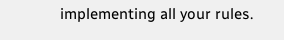implementing all your rules.